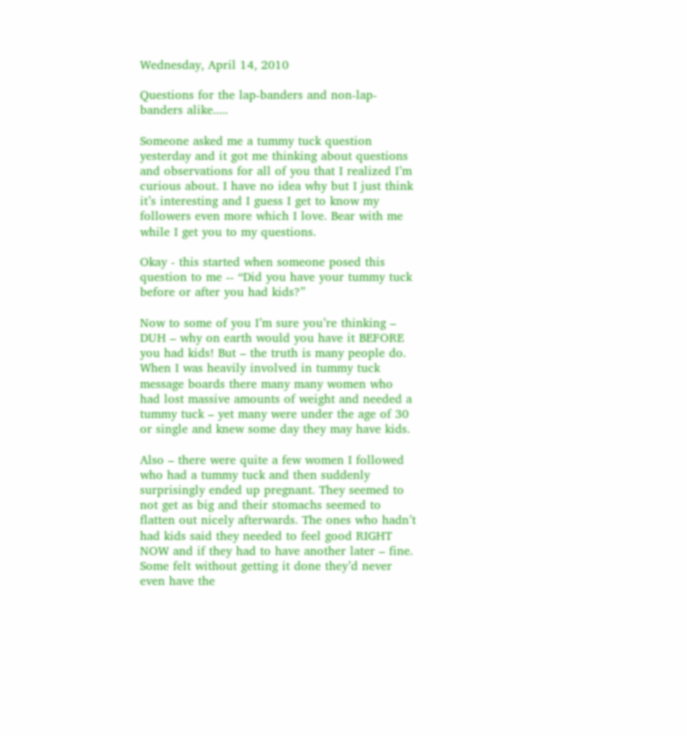Wednesday, April 14, 2010

Questions for the lap-banders and non-lap-banders alike.....

Someone asked me a tummy tuck question yesterday and it got me thinking about questions and observations for all of you that I realized I’m curious about. I have no idea why but I just think it’s interesting and I guess I get to know my followers even more which I love. Bear with me while I get you to my questions.

Okay - this started when someone posed this question to me -- “Did you have your tummy tuck before or after you had kids?”

Now to some of you I’m sure you’re thinking – DUH – why on earth would you have it BEFORE you had kids! But – the truth is many people do. When I was heavily involved in tummy tuck message boards there many many women who had lost massive amounts of weight and needed a tummy tuck – yet many were under the age of 30 or single and knew some day they may have kids.

Also – there were quite a few women I followed who had a tummy tuck and then suddenly surprisingly ended up pregnant. They seemed to not get as big and their stomachs seemed to flatten out nicely afterwards. The ones who hadn’t had kids said they needed to feel good RIGHT NOW and if they had to have another later – fine. Some felt without getting it done they’d never even have the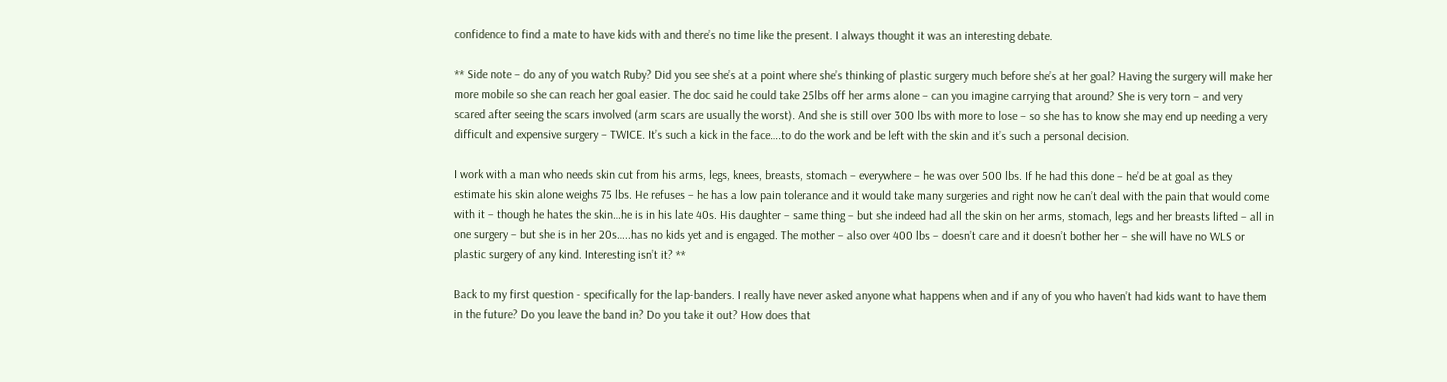confidence to find a mate to have kids with and there’s no time like the present. I always thought it was an interesting debate.

** Side note – do any of you watch Ruby? Did you see she’s at a point where she’s thinking of plastic surgery much before she’s at her goal? Having the surgery will make her more mobile so she can reach her goal easier. The doc said he could take 25lbs off her arms alone – can you imagine carrying that around? She is very torn – and very scared after seeing the scars involved (arm scars are usually the worst). And she is still over 300 lbs with more to lose – so she has to know she may end up needing a very difficult and expensive surgery – TWICE. It’s such a kick in the face….to do the work and be left with the skin and it’s such a personal decision.

I work with a man who needs skin cut from his arms, legs, knees, breasts, stomach – everywhere – he was over 500 lbs. If he had this done – he’d be at goal as they estimate his skin alone weighs 75 lbs. He refuses – he has a low pain tolerance and it would take many surgeries and right now he can’t deal with the pain that would come with it – though he hates the skin…he is in his late 40s. His daughter – same thing – but she indeed had all the skin on her arms, stomach, legs and her breasts lifted – all in one surgery – but she is in her 20s…..has no kids yet and is engaged. The mother – also over 400 lbs – doesn’t care and it doesn’t bother her – she will have no WLS or plastic surgery of any kind. Interesting isn’t it? **

Back to my first question - specifically for the lap-banders. I really have never asked anyone what happens when and if any of you who haven’t had kids want to have them in the future? Do you leave the band in? Do you take it out? How does that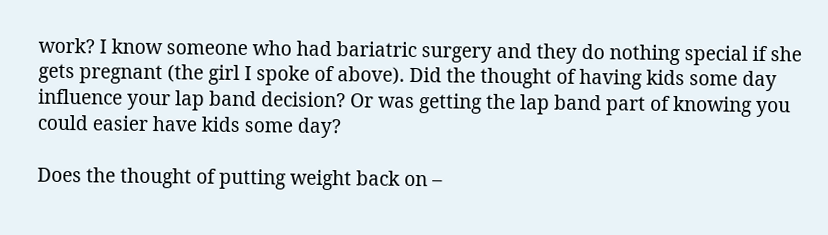work? I know someone who had bariatric surgery and they do nothing special if she gets pregnant (the girl I spoke of above). Did the thought of having kids some day influence your lap band decision? Or was getting the lap band part of knowing you could easier have kids some day?

Does the thought of putting weight back on –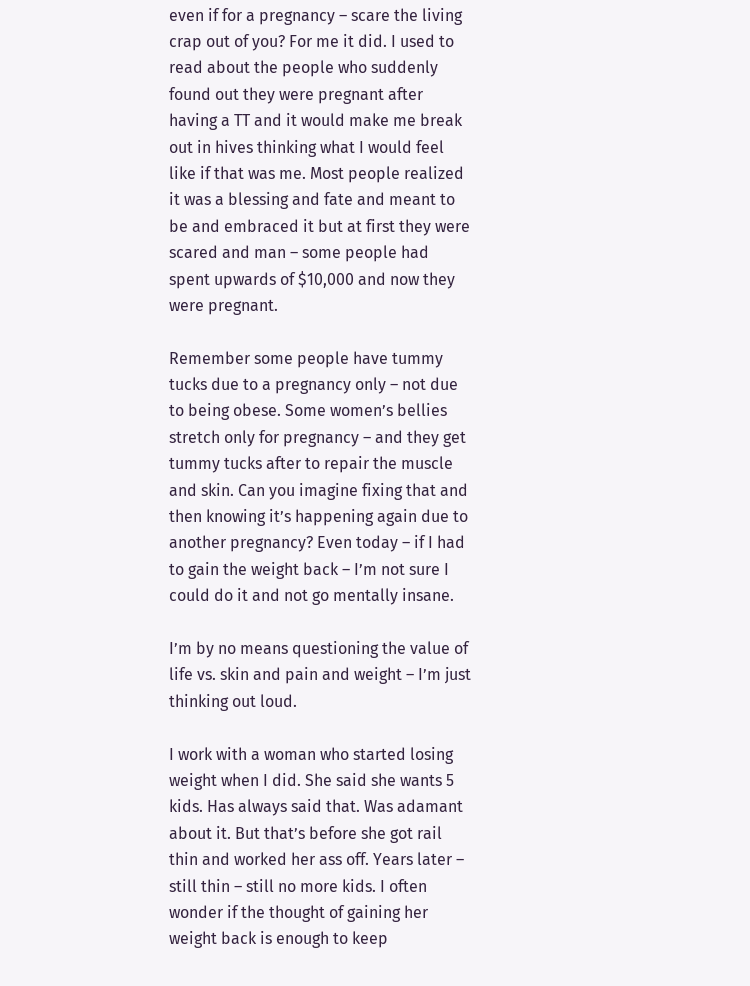even if for a pregnancy – scare the living crap out of you? For me it did. I used to read about the people who suddenly found out they were pregnant after having a TT and it would make me break out in hives thinking what I would feel like if that was me. Most people realized it was a blessing and fate and meant to be and embraced it but at first they were scared and man – some people had spent upwards of $10,000 and now they were pregnant.

Remember some people have tummy tucks due to a pregnancy only – not due to being obese. Some women’s bellies stretch only for pregnancy – and they get tummy tucks after to repair the muscle and skin. Can you imagine fixing that and then knowing it’s happening again due to another pregnancy? Even today – if I had to gain the weight back – I’m not sure I could do it and not go mentally insane.

I’m by no means questioning the value of life vs. skin and pain and weight – I’m just thinking out loud.

I work with a woman who started losing weight when I did. She said she wants 5 kids. Has always said that. Was adamant about it. But that’s before she got rail thin and worked her ass off. Years later – still thin – still no more kids. I often wonder if the thought of gaining her weight back is enough to keep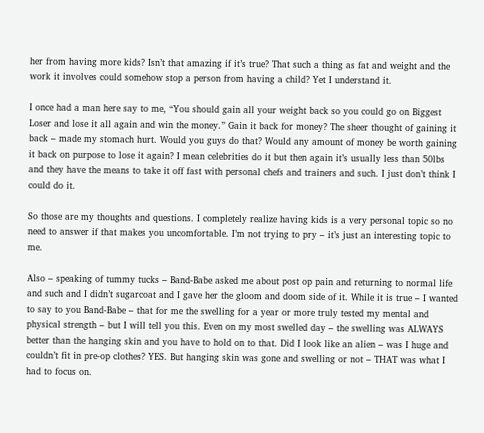her from having more kids? Isn’t that amazing if it’s true? That such a thing as fat and weight and the work it involves could somehow stop a person from having a child? Yet I understand it.

I once had a man here say to me, “You should gain all your weight back so you could go on Biggest Loser and lose it all again and win the money.” Gain it back for money? The sheer thought of gaining it back – made my stomach hurt. Would you guys do that? Would any amount of money be worth gaining it back on purpose to lose it again? I mean celebrities do it but then again it’s usually less than 50lbs and they have the means to take it off fast with personal chefs and trainers and such. I just don’t think I could do it.

So those are my thoughts and questions. I completely realize having kids is a very personal topic so no need to answer if that makes you uncomfortable. I’m not trying to pry – it’s just an interesting topic to me.

Also – speaking of tummy tucks – Band-Babe asked me about post op pain and returning to normal life and such and I didn’t sugarcoat and I gave her the gloom and doom side of it. While it is true – I wanted to say to you Band-Babe – that for me the swelling for a year or more truly tested my mental and physical strength – but I will tell you this. Even on my most swelled day – the swelling was ALWAYS better than the hanging skin and you have to hold on to that. Did I look like an alien – was I huge and couldn’t fit in pre-op clothes? YES. But hanging skin was gone and swelling or not – THAT was what I had to focus on.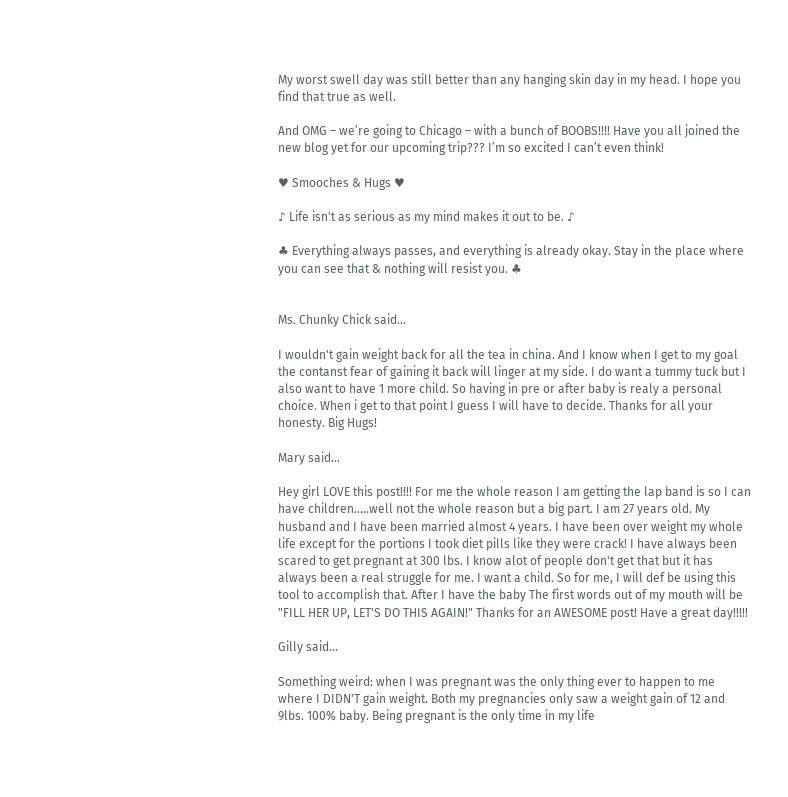My worst swell day was still better than any hanging skin day in my head. I hope you find that true as well.

And OMG – we’re going to Chicago – with a bunch of BOOBS!!!! Have you all joined the new blog yet for our upcoming trip??? I’m so excited I can’t even think!

♥ Smooches & Hugs ♥

♪ Life isn't as serious as my mind makes it out to be. ♪

♣ Everything always passes, and everything is already okay. Stay in the place where you can see that & nothing will resist you. ♣


Ms. Chunky Chick said...

I wouldn't gain weight back for all the tea in china. And I know when I get to my goal the contanst fear of gaining it back will linger at my side. I do want a tummy tuck but I also want to have 1 more child. So having in pre or after baby is realy a personal choice. When i get to that point I guess I will have to decide. Thanks for all your honesty. Big Hugs!

Mary said...

Hey girl LOVE this post!!!! For me the whole reason I am getting the lap band is so I can have children.....well not the whole reason but a big part. I am 27 years old. My husband and I have been married almost 4 years. I have been over weight my whole life except for the portions I took diet pills like they were crack! I have always been scared to get pregnant at 300 lbs. I know alot of people don't get that but it has always been a real struggle for me. I want a child. So for me, I will def be using this tool to accomplish that. After I have the baby The first words out of my mouth will be "FILL HER UP, LET'S DO THIS AGAIN!" Thanks for an AWESOME post! Have a great day!!!!!

Gilly said...

Something weird: when I was pregnant was the only thing ever to happen to me where I DIDN'T gain weight. Both my pregnancies only saw a weight gain of 12 and 9lbs. 100% baby. Being pregnant is the only time in my life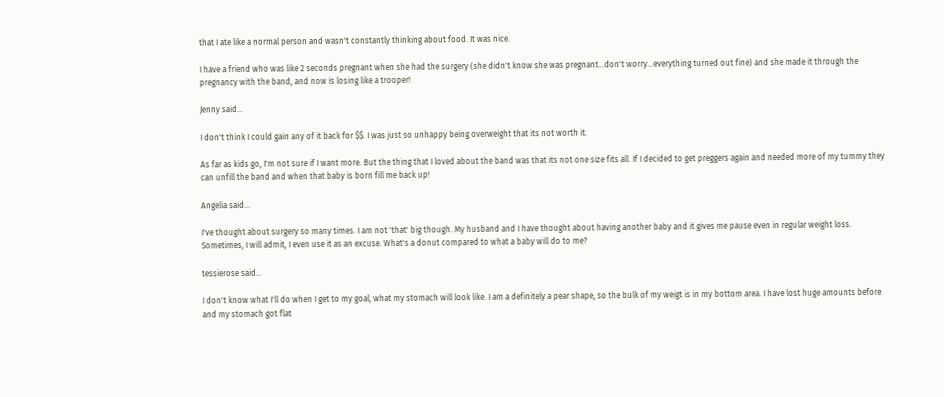that I ate like a normal person and wasn't constantly thinking about food. It was nice.

I have a friend who was like 2 seconds pregnant when she had the surgery (she didn't know she was pregnant...don't worry...everything turned out fine) and she made it through the pregnancy with the band, and now is losing like a trooper!

Jenny said...

I don't think I could gain any of it back for $$. I was just so unhappy being overweight that its not worth it.

As far as kids go, I'm not sure if I want more. But the thing that I loved about the band was that its not one size fits all. If I decided to get preggers again and needed more of my tummy they can unfill the band and when that baby is born fill me back up!

Angelia said...

I've thought about surgery so many times. I am not 'that' big though. My husband and I have thought about having another baby and it gives me pause even in regular weight loss. Sometimes, I will admit, I even use it as an excuse. What's a donut compared to what a baby will do to me?

tessierose said...

I don't know what I'll do when I get to my goal, what my stomach will look like. I am a definitely a pear shape, so the bulk of my weigt is in my bottom area. I have lost huge amounts before and my stomach got flat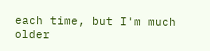each time, but I'm much older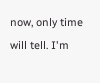now, only time will tell. I'm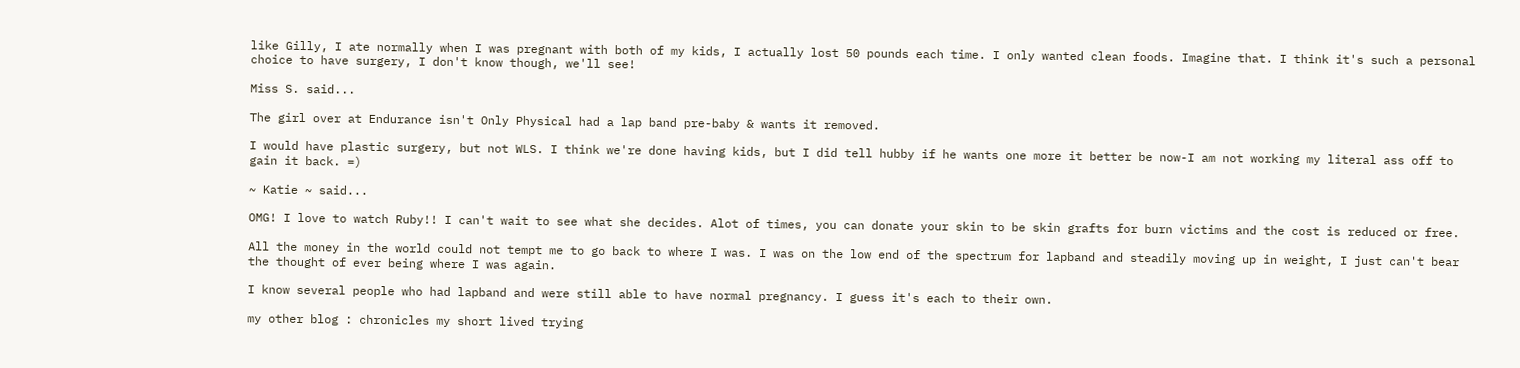like Gilly, I ate normally when I was pregnant with both of my kids, I actually lost 50 pounds each time. I only wanted clean foods. Imagine that. I think it's such a personal choice to have surgery, I don't know though, we'll see!

Miss S. said...

The girl over at Endurance isn't Only Physical had a lap band pre-baby & wants it removed.

I would have plastic surgery, but not WLS. I think we're done having kids, but I did tell hubby if he wants one more it better be now-I am not working my literal ass off to gain it back. =)

~ Katie ~ said...

OMG! I love to watch Ruby!! I can't wait to see what she decides. Alot of times, you can donate your skin to be skin grafts for burn victims and the cost is reduced or free.

All the money in the world could not tempt me to go back to where I was. I was on the low end of the spectrum for lapband and steadily moving up in weight, I just can't bear the thought of ever being where I was again.

I know several people who had lapband and were still able to have normal pregnancy. I guess it's each to their own.

my other blog : chronicles my short lived trying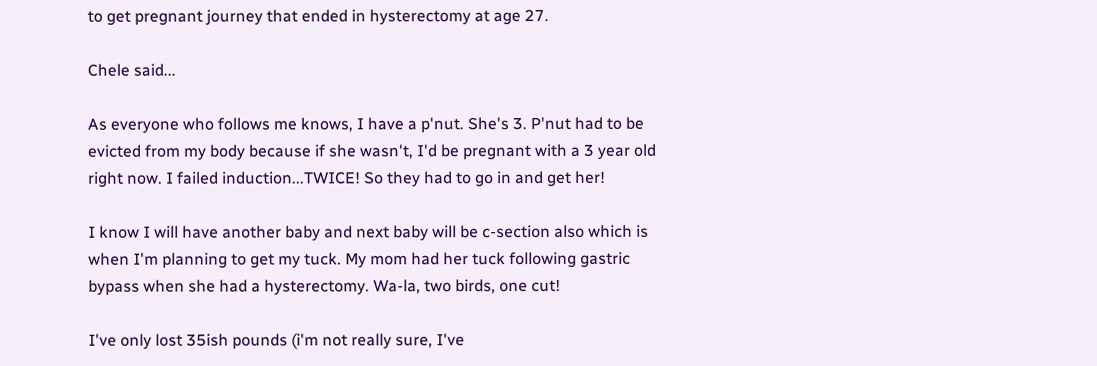to get pregnant journey that ended in hysterectomy at age 27.

Chele said...

As everyone who follows me knows, I have a p'nut. She's 3. P'nut had to be evicted from my body because if she wasn't, I'd be pregnant with a 3 year old right now. I failed induction...TWICE! So they had to go in and get her!

I know I will have another baby and next baby will be c-section also which is when I'm planning to get my tuck. My mom had her tuck following gastric bypass when she had a hysterectomy. Wa-la, two birds, one cut!

I've only lost 35ish pounds (i'm not really sure, I've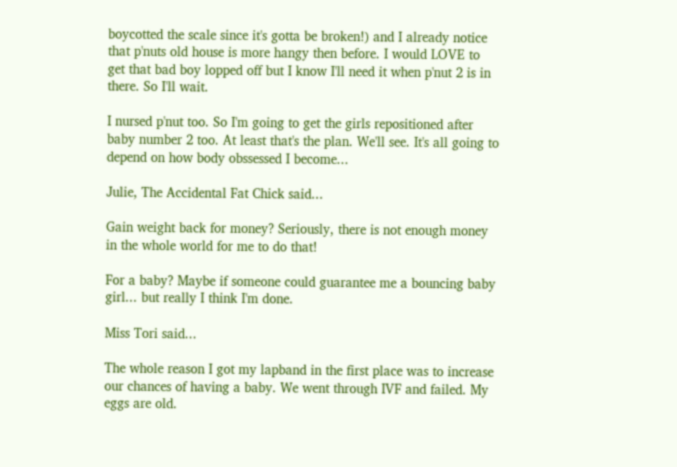boycotted the scale since it's gotta be broken!) and I already notice that p'nuts old house is more hangy then before. I would LOVE to get that bad boy lopped off but I know I'll need it when p'nut 2 is in there. So I'll wait.

I nursed p'nut too. So I'm going to get the girls repositioned after baby number 2 too. At least that's the plan. We'll see. It's all going to depend on how body obssessed I become...

Julie, The Accidental Fat Chick said...

Gain weight back for money? Seriously, there is not enough money in the whole world for me to do that!

For a baby? Maybe if someone could guarantee me a bouncing baby girl... but really I think I'm done.

Miss Tori said...

The whole reason I got my lapband in the first place was to increase our chances of having a baby. We went through IVF and failed. My eggs are old.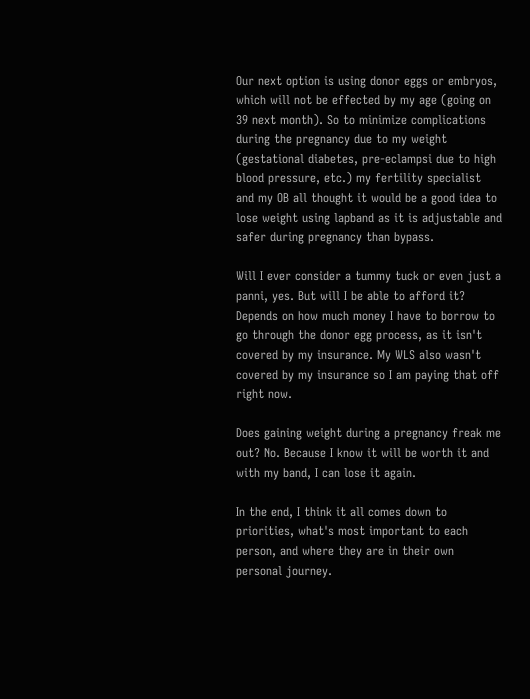Our next option is using donor eggs or embryos, which will not be effected by my age (going on 39 next month). So to minimize complications during the pregnancy due to my weight (gestational diabetes, pre-eclampsi due to high blood pressure, etc.) my fertility specialist and my OB all thought it would be a good idea to lose weight using lapband as it is adjustable and safer during pregnancy than bypass.

Will I ever consider a tummy tuck or even just a panni, yes. But will I be able to afford it? Depends on how much money I have to borrow to go through the donor egg process, as it isn't covered by my insurance. My WLS also wasn't covered by my insurance so I am paying that off right now.

Does gaining weight during a pregnancy freak me out? No. Because I know it will be worth it and with my band, I can lose it again.

In the end, I think it all comes down to priorities, what's most important to each person, and where they are in their own personal journey.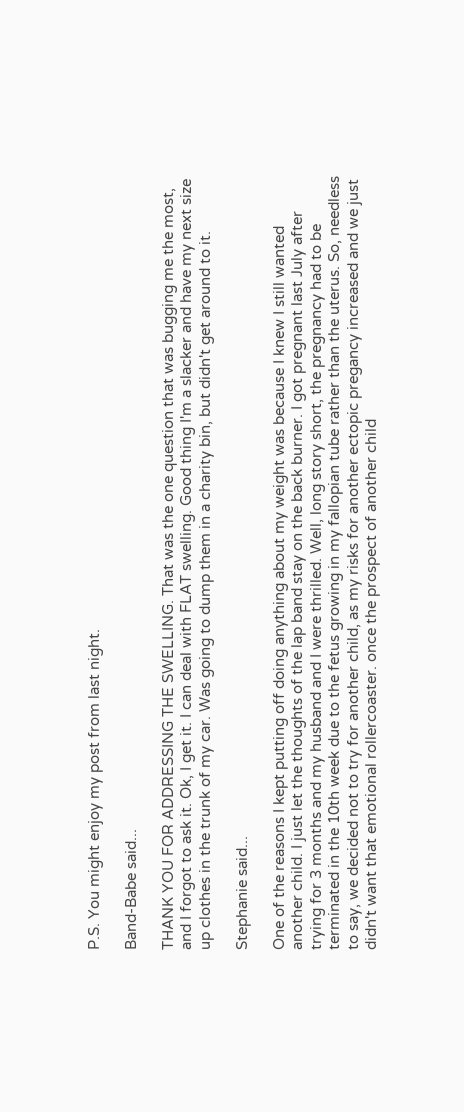P.S. You might enjoy my post from last night.

Band-Babe said...

THANK YOU FOR ADDRESSING THE SWELLING. That was the one question that was bugging me the most, and I forgot to ask it. Ok, I get it. I can deal with FLAT swelling. Good thing I'm a slacker and have my next size up clothes in the trunk of my car. Was going to dump them in a charity bin, but didn't get around to it.

Stephanie said...

One of the reasons I kept putting off doing anything about my weight was because I knew I still wanted another child. I just let the thoughts of the lap band stay on the back burner. I got pregnant last July after trying for 3 months and my husband and I were thrilled. Well, long story short, the pregnancy had to be terminated in the 10th week due to the fetus growing in my fallopian tube rather than the uterus. So, needless to say, we decided not to try for another child, as my risks for another ectopic pregancy increased and we just didn't want that emotional rollercoaster. once the prospect of another child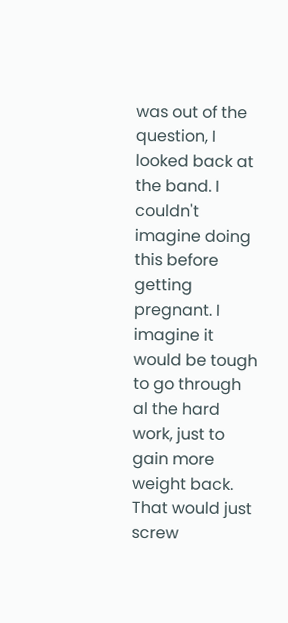was out of the question, I looked back at the band. I couldn't imagine doing this before getting pregnant. I imagine it would be tough to go through al the hard work, just to gain more weight back. That would just screw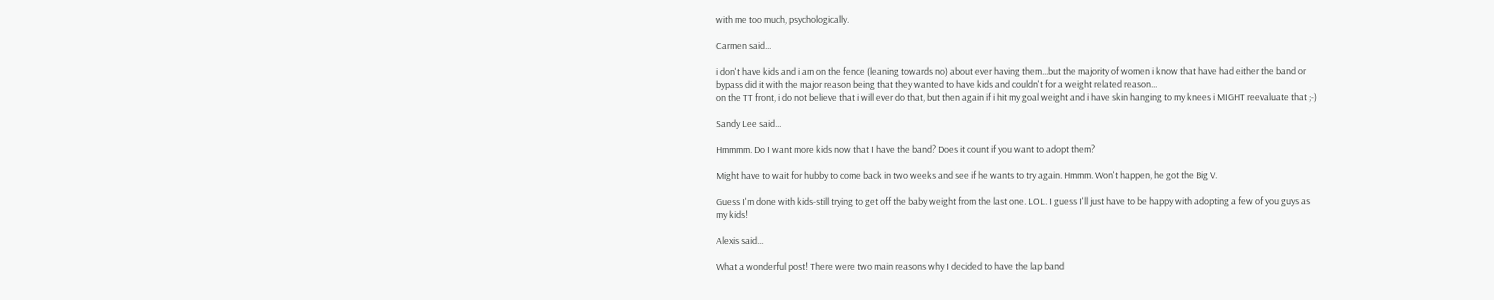with me too much, psychologically.

Carmen said...

i don't have kids and i am on the fence (leaning towards no) about ever having them...but the majority of women i know that have had either the band or bypass did it with the major reason being that they wanted to have kids and couldn't for a weight related reason...
on the TT front, i do not believe that i will ever do that, but then again if i hit my goal weight and i have skin hanging to my knees i MIGHT reevaluate that ;-)

Sandy Lee said...

Hmmmm. Do I want more kids now that I have the band? Does it count if you want to adopt them?

Might have to wait for hubby to come back in two weeks and see if he wants to try again. Hmmm. Won't happen, he got the Big V.

Guess I'm done with kids-still trying to get off the baby weight from the last one. LOL. I guess I'll just have to be happy with adopting a few of you guys as my kids!

Alexis said...

What a wonderful post! There were two main reasons why I decided to have the lap band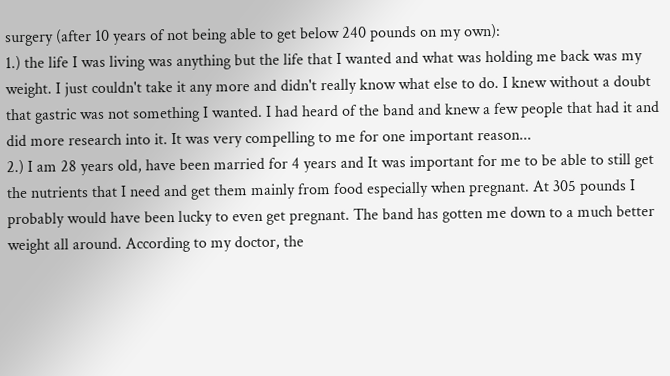surgery (after 10 years of not being able to get below 240 pounds on my own):
1.) the life I was living was anything but the life that I wanted and what was holding me back was my weight. I just couldn't take it any more and didn't really know what else to do. I knew without a doubt that gastric was not something I wanted. I had heard of the band and knew a few people that had it and did more research into it. It was very compelling to me for one important reason...
2.) I am 28 years old, have been married for 4 years and It was important for me to be able to still get the nutrients that I need and get them mainly from food especially when pregnant. At 305 pounds I probably would have been lucky to even get pregnant. The band has gotten me down to a much better weight all around. According to my doctor, the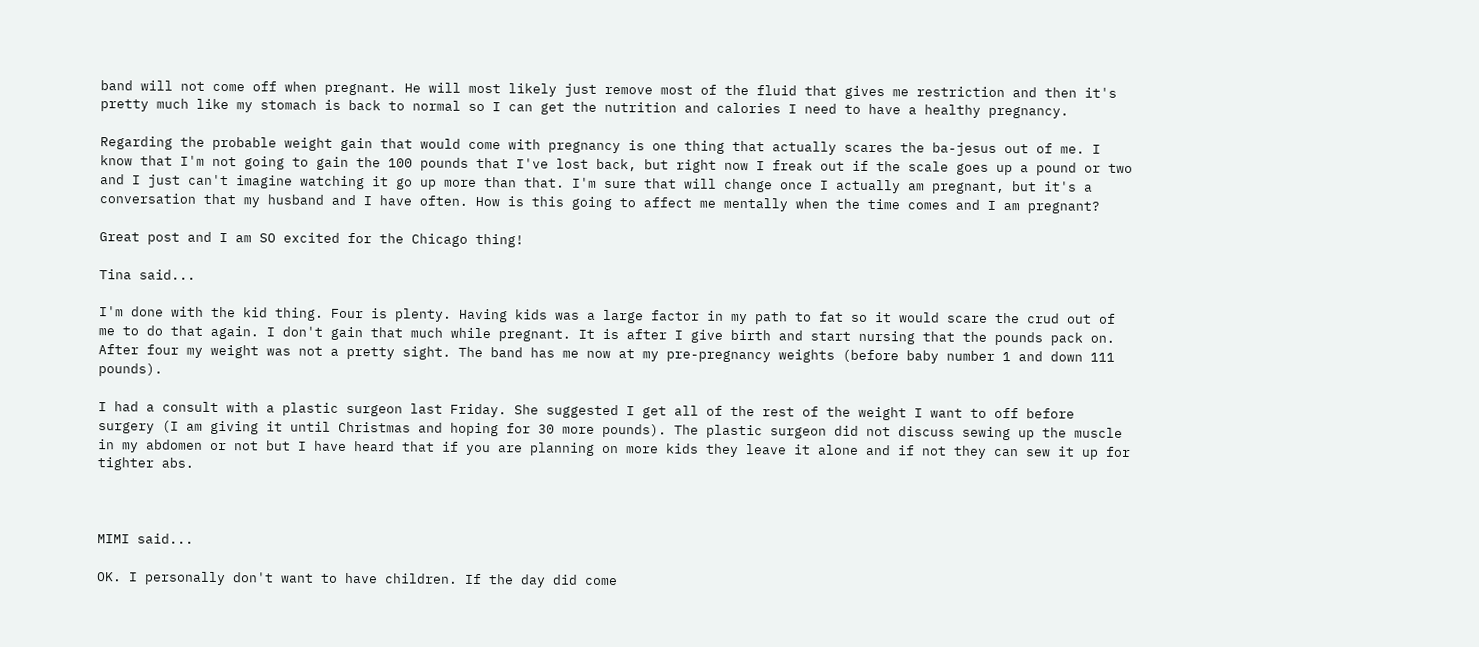band will not come off when pregnant. He will most likely just remove most of the fluid that gives me restriction and then it's pretty much like my stomach is back to normal so I can get the nutrition and calories I need to have a healthy pregnancy.

Regarding the probable weight gain that would come with pregnancy is one thing that actually scares the ba-jesus out of me. I know that I'm not going to gain the 100 pounds that I've lost back, but right now I freak out if the scale goes up a pound or two and I just can't imagine watching it go up more than that. I'm sure that will change once I actually am pregnant, but it's a conversation that my husband and I have often. How is this going to affect me mentally when the time comes and I am pregnant?

Great post and I am SO excited for the Chicago thing!

Tina said...

I'm done with the kid thing. Four is plenty. Having kids was a large factor in my path to fat so it would scare the crud out of me to do that again. I don't gain that much while pregnant. It is after I give birth and start nursing that the pounds pack on. After four my weight was not a pretty sight. The band has me now at my pre-pregnancy weights (before baby number 1 and down 111 pounds).

I had a consult with a plastic surgeon last Friday. She suggested I get all of the rest of the weight I want to off before surgery (I am giving it until Christmas and hoping for 30 more pounds). The plastic surgeon did not discuss sewing up the muscle in my abdomen or not but I have heard that if you are planning on more kids they leave it alone and if not they can sew it up for tighter abs.



MIMI said...

OK. I personally don't want to have children. If the day did come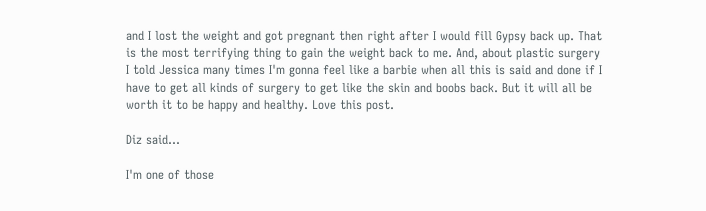and I lost the weight and got pregnant then right after I would fill Gypsy back up. That is the most terrifying thing to gain the weight back to me. And, about plastic surgery I told Jessica many times I'm gonna feel like a barbie when all this is said and done if I have to get all kinds of surgery to get like the skin and boobs back. But it will all be worth it to be happy and healthy. Love this post.

Diz said...

I'm one of those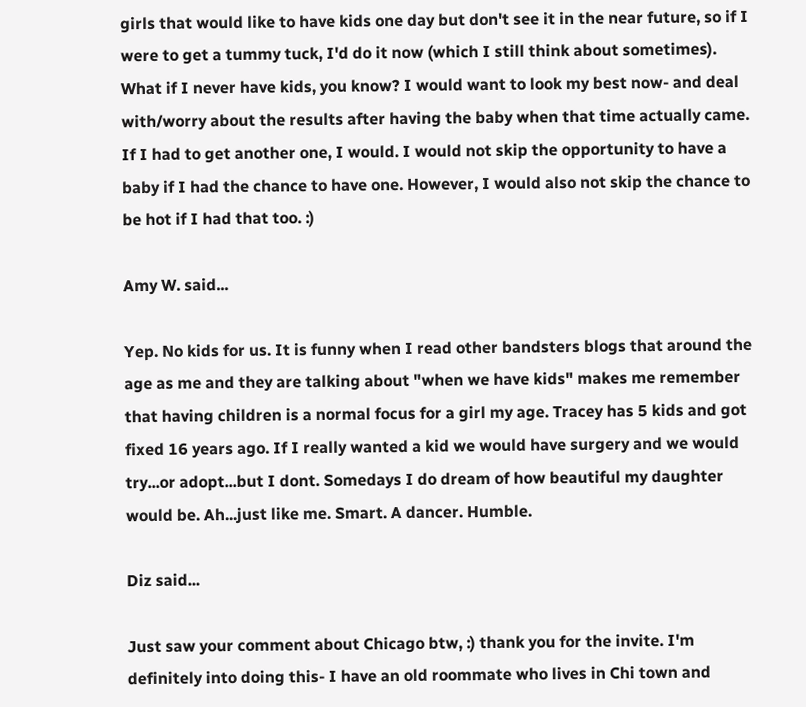girls that would like to have kids one day but don't see it in the near future, so if I were to get a tummy tuck, I'd do it now (which I still think about sometimes). What if I never have kids, you know? I would want to look my best now- and deal with/worry about the results after having the baby when that time actually came. If I had to get another one, I would. I would not skip the opportunity to have a baby if I had the chance to have one. However, I would also not skip the chance to be hot if I had that too. :)

Amy W. said...

Yep. No kids for us. It is funny when I read other bandsters blogs that around the age as me and they are talking about "when we have kids" makes me remember that having children is a normal focus for a girl my age. Tracey has 5 kids and got fixed 16 years ago. If I really wanted a kid we would have surgery and we would try...or adopt...but I dont. Somedays I do dream of how beautiful my daughter would be. Ah...just like me. Smart. A dancer. Humble.

Diz said...

Just saw your comment about Chicago btw, :) thank you for the invite. I'm definitely into doing this- I have an old roommate who lives in Chi town and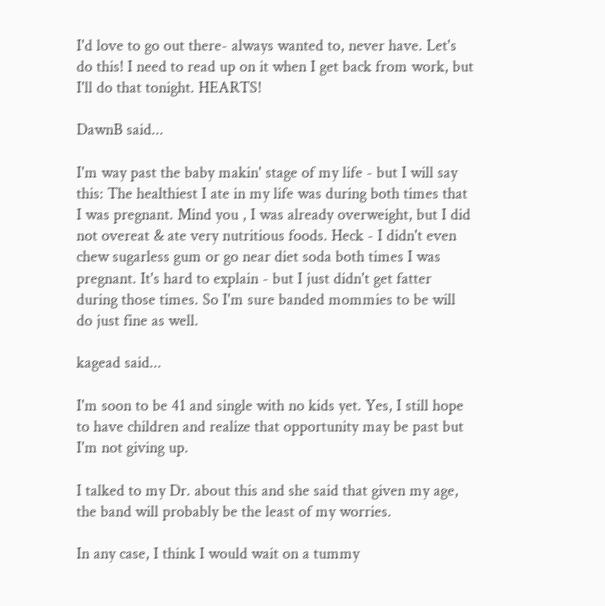I'd love to go out there- always wanted to, never have. Let's do this! I need to read up on it when I get back from work, but I'll do that tonight. HEARTS!

DawnB said...

I'm way past the baby makin' stage of my life - but I will say this: The healthiest I ate in my life was during both times that I was pregnant. Mind you , I was already overweight, but I did not overeat & ate very nutritious foods. Heck - I didn't even chew sugarless gum or go near diet soda both times I was pregnant. It's hard to explain - but I just didn't get fatter during those times. So I'm sure banded mommies to be will do just fine as well.

kagead said...

I'm soon to be 41 and single with no kids yet. Yes, I still hope to have children and realize that opportunity may be past but I'm not giving up.

I talked to my Dr. about this and she said that given my age, the band will probably be the least of my worries.

In any case, I think I would wait on a tummy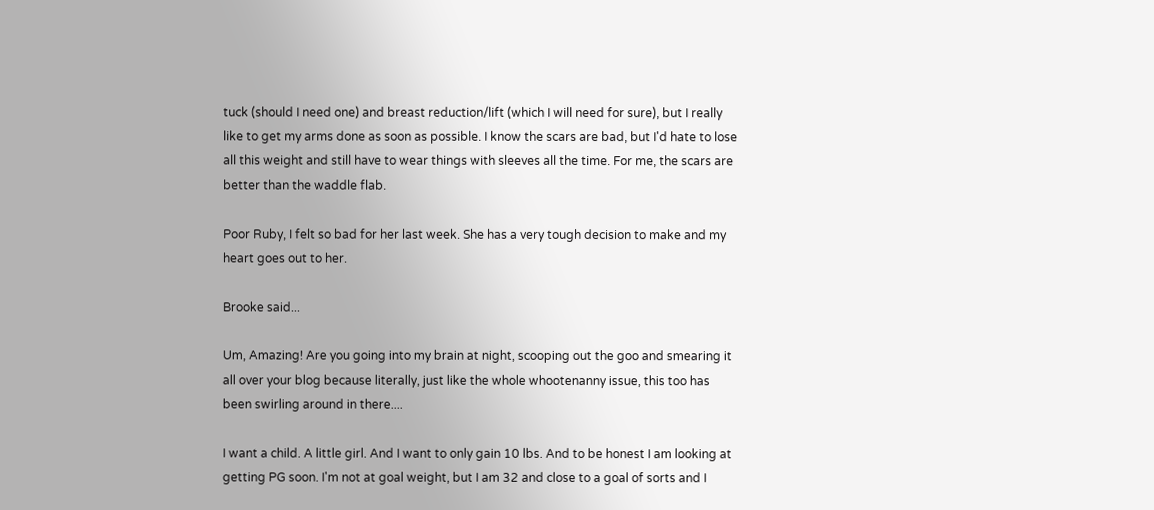tuck (should I need one) and breast reduction/lift (which I will need for sure), but I really like to get my arms done as soon as possible. I know the scars are bad, but I'd hate to lose all this weight and still have to wear things with sleeves all the time. For me, the scars are better than the waddle flab.

Poor Ruby, I felt so bad for her last week. She has a very tough decision to make and my heart goes out to her.

Brooke said...

Um, Amazing! Are you going into my brain at night, scooping out the goo and smearing it all over your blog because literally, just like the whole whootenanny issue, this too has been swirling around in there....

I want a child. A little girl. And I want to only gain 10 lbs. And to be honest I am looking at getting PG soon. I'm not at goal weight, but I am 32 and close to a goal of sorts and I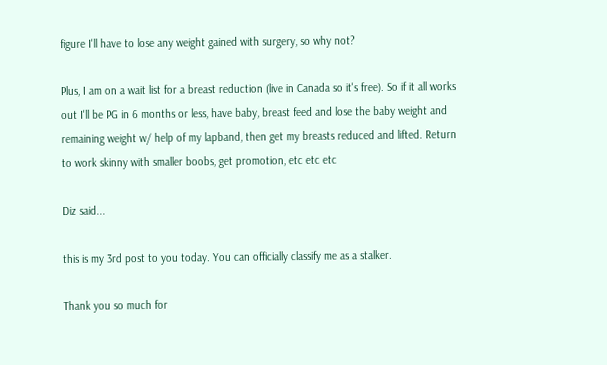figure I'll have to lose any weight gained with surgery, so why not?

Plus, I am on a wait list for a breast reduction (live in Canada so it's free). So if it all works out I'll be PG in 6 months or less, have baby, breast feed and lose the baby weight and remaining weight w/ help of my lapband, then get my breasts reduced and lifted. Return to work skinny with smaller boobs, get promotion, etc etc etc

Diz said...

this is my 3rd post to you today. You can officially classify me as a stalker.

Thank you so much for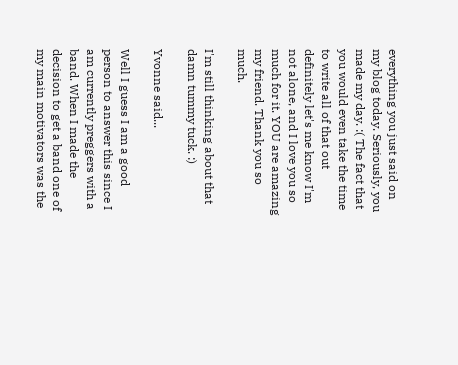everything you just said on my blog today. Seriously, you made my day. :( The fact that you would even take the time to write all of that out definitely let's me know I'm not alone, and I love you so much for it. YOU are amazing my friend. Thank you so much.

I'm still thinking about that damn tummy tuck. :)

Yvonne said...

Well I guess I am a good person to answer this since I am currently preggers with a band. When I made the decision to get a band one of my main motivators was the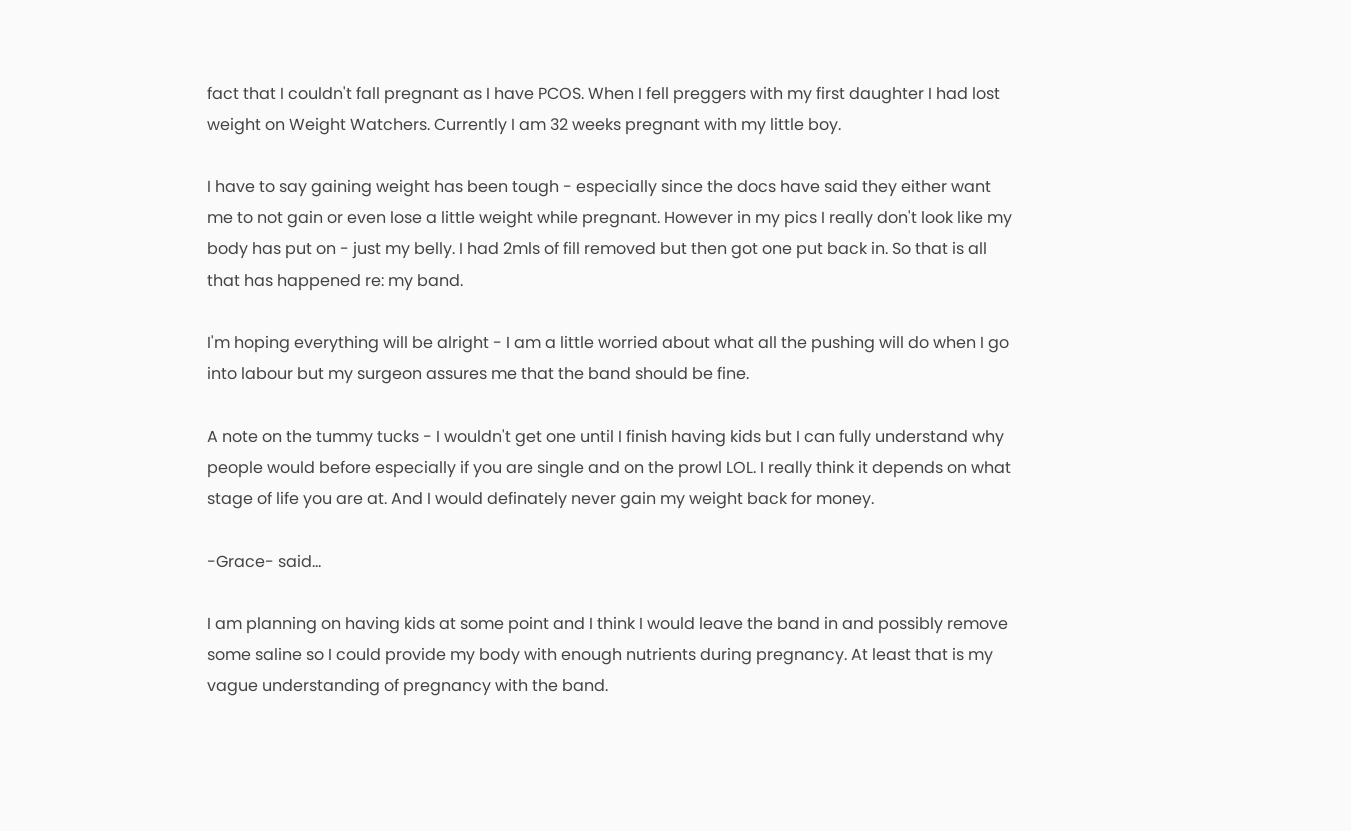fact that I couldn't fall pregnant as I have PCOS. When I fell preggers with my first daughter I had lost weight on Weight Watchers. Currently I am 32 weeks pregnant with my little boy.

I have to say gaining weight has been tough - especially since the docs have said they either want me to not gain or even lose a little weight while pregnant. However in my pics I really don't look like my body has put on - just my belly. I had 2mls of fill removed but then got one put back in. So that is all that has happened re: my band.

I'm hoping everything will be alright - I am a little worried about what all the pushing will do when I go into labour but my surgeon assures me that the band should be fine.

A note on the tummy tucks - I wouldn't get one until I finish having kids but I can fully understand why people would before especially if you are single and on the prowl LOL. I really think it depends on what stage of life you are at. And I would definately never gain my weight back for money.

-Grace- said...

I am planning on having kids at some point and I think I would leave the band in and possibly remove some saline so I could provide my body with enough nutrients during pregnancy. At least that is my vague understanding of pregnancy with the band.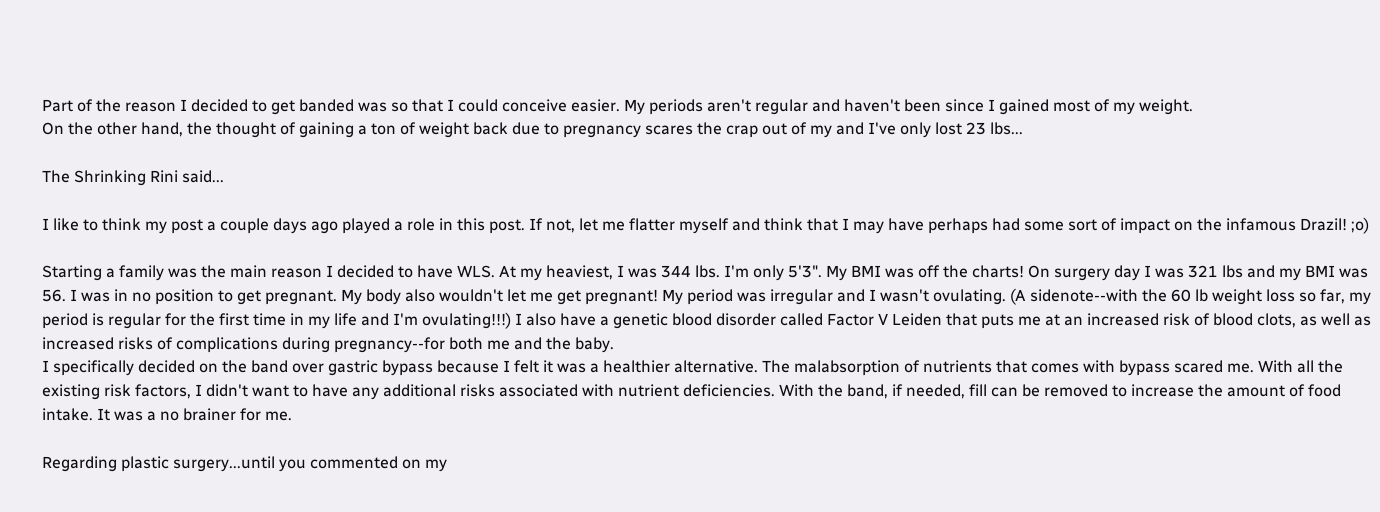Part of the reason I decided to get banded was so that I could conceive easier. My periods aren't regular and haven't been since I gained most of my weight.
On the other hand, the thought of gaining a ton of weight back due to pregnancy scares the crap out of my and I've only lost 23 lbs...

The Shrinking Rini said...

I like to think my post a couple days ago played a role in this post. If not, let me flatter myself and think that I may have perhaps had some sort of impact on the infamous Drazil! ;o)

Starting a family was the main reason I decided to have WLS. At my heaviest, I was 344 lbs. I'm only 5'3". My BMI was off the charts! On surgery day I was 321 lbs and my BMI was 56. I was in no position to get pregnant. My body also wouldn't let me get pregnant! My period was irregular and I wasn't ovulating. (A sidenote--with the 60 lb weight loss so far, my period is regular for the first time in my life and I'm ovulating!!!) I also have a genetic blood disorder called Factor V Leiden that puts me at an increased risk of blood clots, as well as increased risks of complications during pregnancy--for both me and the baby.
I specifically decided on the band over gastric bypass because I felt it was a healthier alternative. The malabsorption of nutrients that comes with bypass scared me. With all the existing risk factors, I didn't want to have any additional risks associated with nutrient deficiencies. With the band, if needed, fill can be removed to increase the amount of food intake. It was a no brainer for me.

Regarding plastic surgery...until you commented on my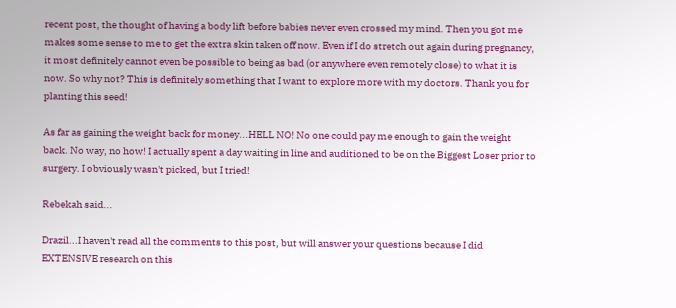recent post, the thought of having a body lift before babies never even crossed my mind. Then you got me makes some sense to me to get the extra skin taken off now. Even if I do stretch out again during pregnancy, it most definitely cannot even be possible to being as bad (or anywhere even remotely close) to what it is now. So why not? This is definitely something that I want to explore more with my doctors. Thank you for planting this seed!

As far as gaining the weight back for money...HELL NO! No one could pay me enough to gain the weight back. No way, no how! I actually spent a day waiting in line and auditioned to be on the Biggest Loser prior to surgery. I obviously wasn't picked, but I tried!

Rebekah said...

Drazil...I haven't read all the comments to this post, but will answer your questions because I did EXTENSIVE research on this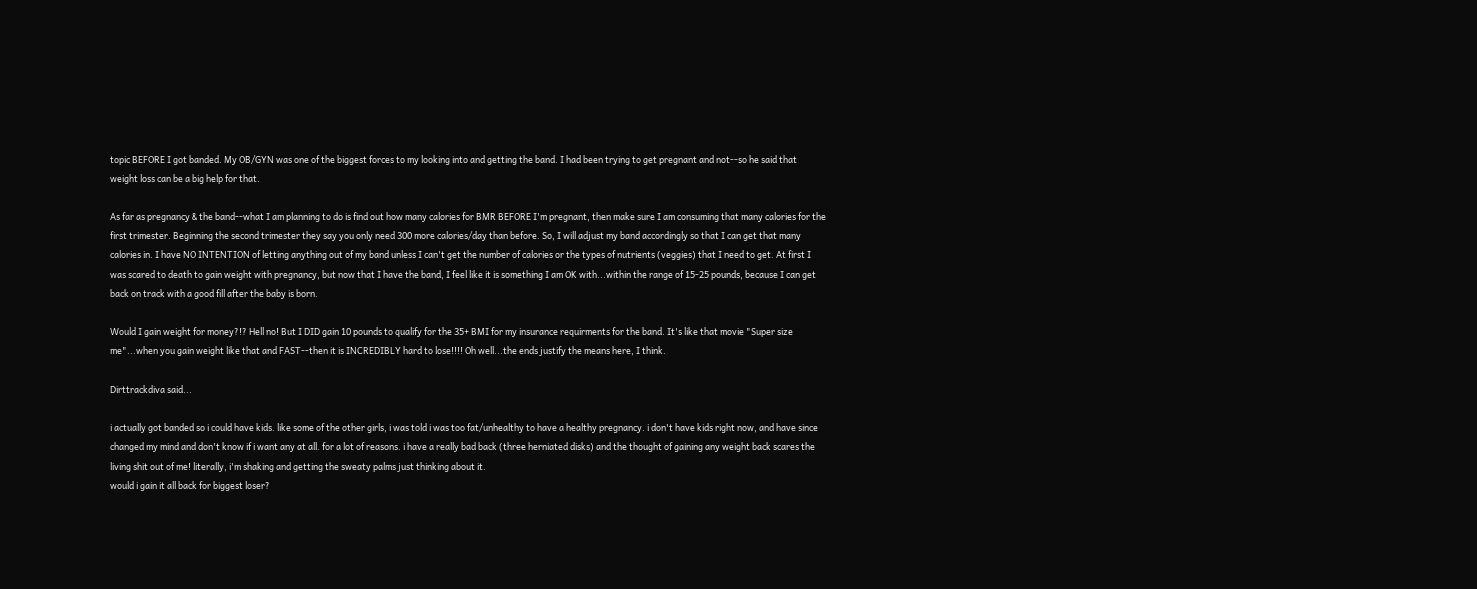topic BEFORE I got banded. My OB/GYN was one of the biggest forces to my looking into and getting the band. I had been trying to get pregnant and not--so he said that weight loss can be a big help for that.

As far as pregnancy & the band--what I am planning to do is find out how many calories for BMR BEFORE I'm pregnant, then make sure I am consuming that many calories for the first trimester. Beginning the second trimester they say you only need 300 more calories/day than before. So, I will adjust my band accordingly so that I can get that many calories in. I have NO INTENTION of letting anything out of my band unless I can't get the number of calories or the types of nutrients (veggies) that I need to get. At first I was scared to death to gain weight with pregnancy, but now that I have the band, I feel like it is something I am OK with...within the range of 15-25 pounds, because I can get back on track with a good fill after the baby is born.

Would I gain weight for money?!? Hell no! But I DID gain 10 pounds to qualify for the 35+ BMI for my insurance requirments for the band. It's like that movie "Super size me"...when you gain weight like that and FAST--then it is INCREDIBLY hard to lose!!!! Oh well...the ends justify the means here, I think.

Dirttrackdiva said...

i actually got banded so i could have kids. like some of the other girls, i was told i was too fat/unhealthy to have a healthy pregnancy. i don't have kids right now, and have since changed my mind and don't know if i want any at all. for a lot of reasons. i have a really bad back (three herniated disks) and the thought of gaining any weight back scares the living shit out of me! literally, i'm shaking and getting the sweaty palms just thinking about it.
would i gain it all back for biggest loser?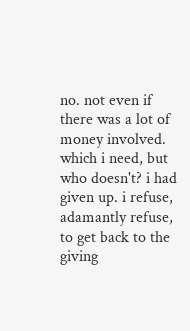no. not even if there was a lot of money involved. which i need, but who doesn't? i had given up. i refuse, adamantly refuse, to get back to the giving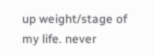up weight/stage of my life. never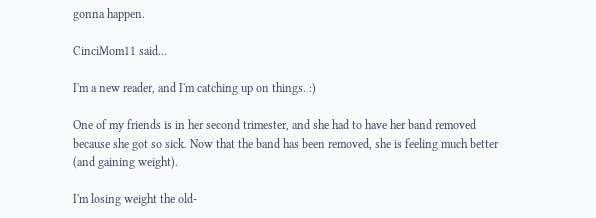gonna happen.

CinciMom11 said...

I'm a new reader, and I'm catching up on things. :)

One of my friends is in her second trimester, and she had to have her band removed because she got so sick. Now that the band has been removed, she is feeling much better (and gaining weight).

I'm losing weight the old-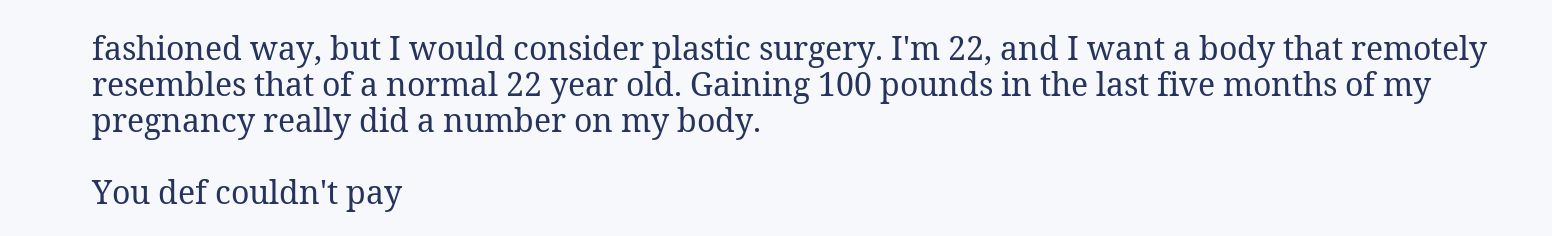fashioned way, but I would consider plastic surgery. I'm 22, and I want a body that remotely resembles that of a normal 22 year old. Gaining 100 pounds in the last five months of my pregnancy really did a number on my body.

You def couldn't pay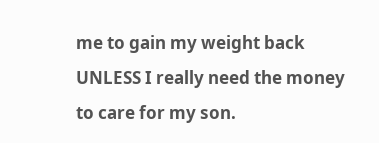me to gain my weight back UNLESS I really need the money to care for my son.